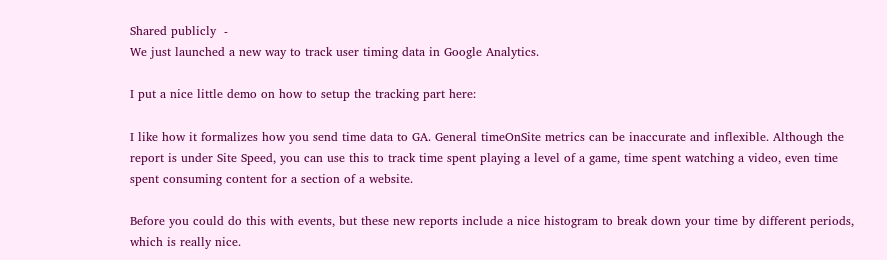Shared publicly  -
We just launched a new way to track user timing data in Google Analytics.

I put a nice little demo on how to setup the tracking part here:

I like how it formalizes how you send time data to GA. General timeOnSite metrics can be inaccurate and inflexible. Although the report is under Site Speed, you can use this to track time spent playing a level of a game, time spent watching a video, even time spent consuming content for a section of a website.

Before you could do this with events, but these new reports include a nice histogram to break down your time by different periods, which is really nice.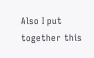Also I put together this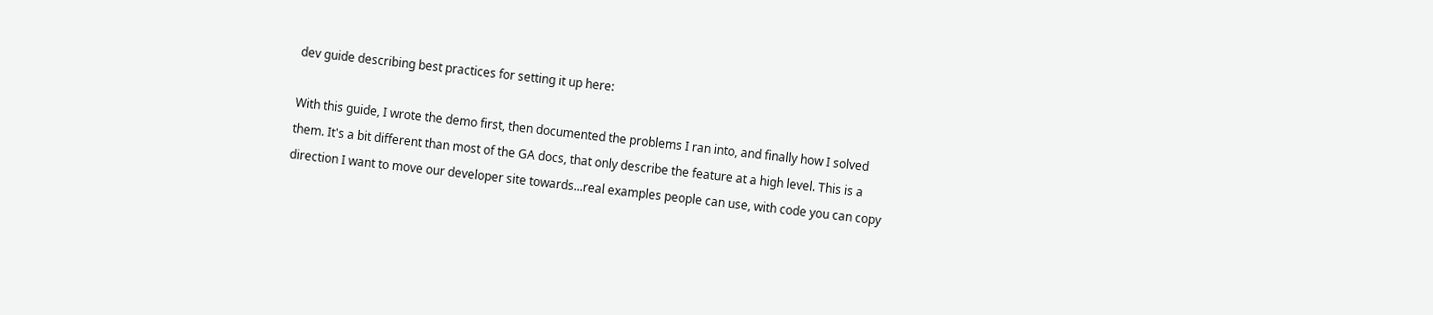dev guide describing best practices for setting it up here:

With this guide, I wrote the demo first, then documented the problems I ran into, and finally how I solved them. It's a bit different than most of the GA docs, that only describe the feature at a high level. This is a direction I want to move our developer site towards...real examples people can use, with code you can copy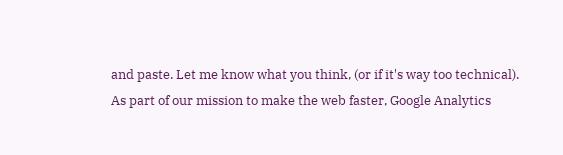and paste. Let me know what you think, (or if it's way too technical).
As part of our mission to make the web faster, Google Analytics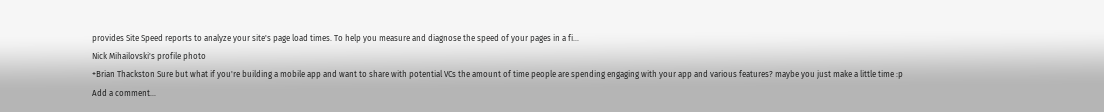provides Site Speed reports to analyze your site's page load times. To help you measure and diagnose the speed of your pages in a fi...
Nick Mihailovski's profile photo
+Brian Thackston Sure but what if you're building a mobile app and want to share with potential VCs the amount of time people are spending engaging with your app and various features? maybe you just make a little time :p
Add a comment...